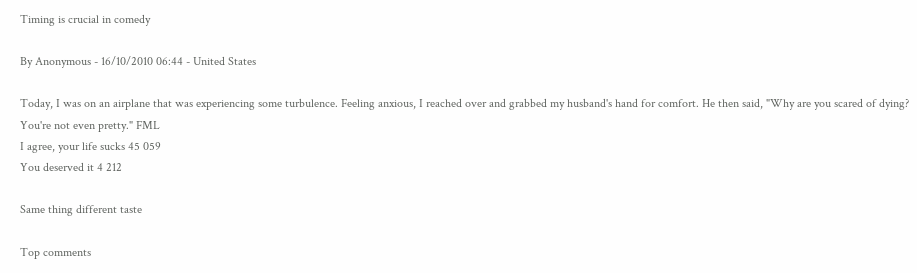Timing is crucial in comedy

By Anonymous - 16/10/2010 06:44 - United States

Today, I was on an airplane that was experiencing some turbulence. Feeling anxious, I reached over and grabbed my husband's hand for comfort. He then said, "Why are you scared of dying? You're not even pretty." FML
I agree, your life sucks 45 059
You deserved it 4 212

Same thing different taste

Top comments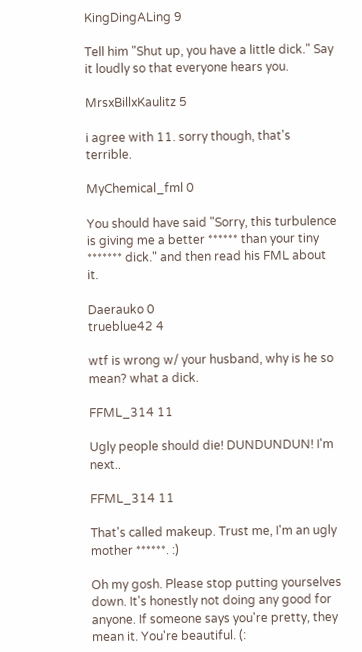KingDingALing 9

Tell him "Shut up, you have a little dick." Say it loudly so that everyone hears you.

MrsxBillxKaulitz 5

i agree with 11. sorry though, that's terrible.

MyChemical_fml 0

You should have said "Sorry, this turbulence is giving me a better ****** than your tiny ******* dick." and then read his FML about it.

Daerauko 0
trueblue42 4

wtf is wrong w/ your husband, why is he so mean? what a dick.

FFML_314 11

Ugly people should die! DUNDUNDUN! I'm next..

FFML_314 11

That's called makeup. Trust me, I'm an ugly mother ******. :)

Oh my gosh. Please stop putting yourselves down. It's honestly not doing any good for anyone. If someone says you're pretty, they mean it. You're beautiful. (: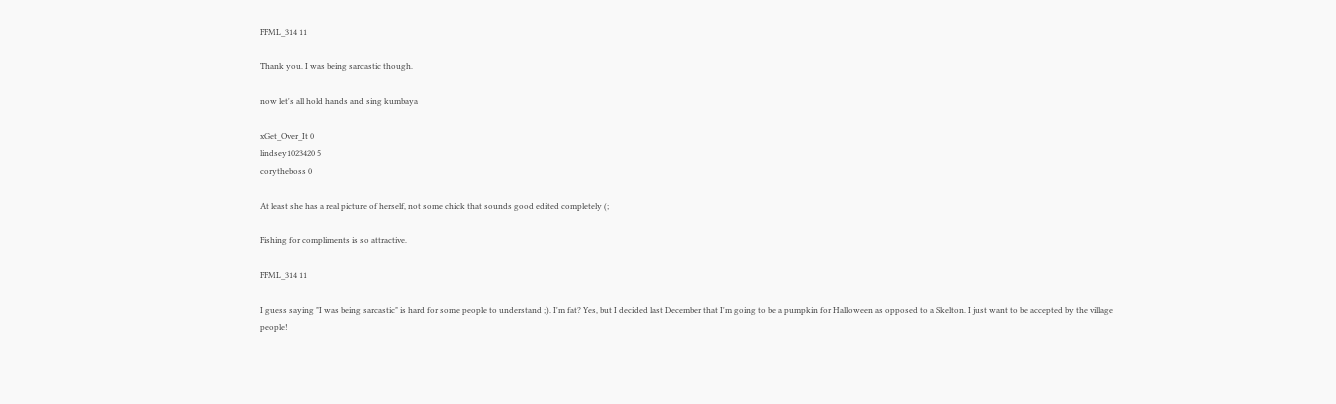FFML_314 11

Thank you. I was being sarcastic though.

now let's all hold hands and sing kumbaya

xGet_Over_It 0
lindsey1023420 5
corytheboss 0

At least she has a real picture of herself, not some chick that sounds good edited completely (;

Fishing for compliments is so attractive.

FFML_314 11

I guess saying "I was being sarcastic" is hard for some people to understand ;). I'm fat? Yes, but I decided last December that I'm going to be a pumpkin for Halloween as opposed to a Skelton. I just want to be accepted by the village people!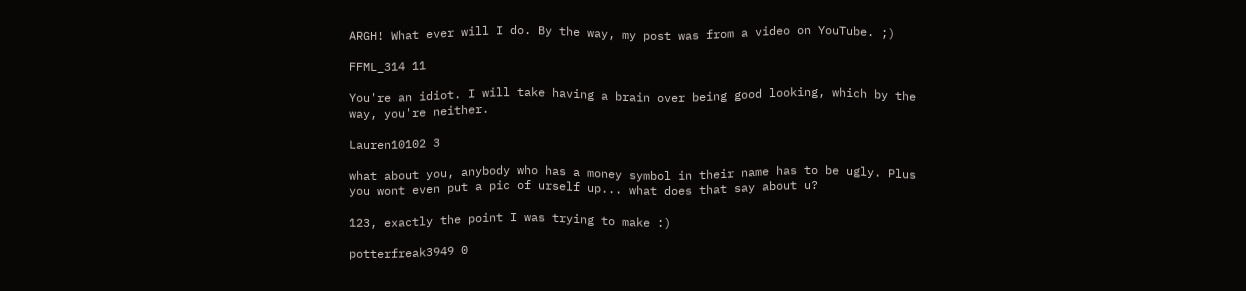ARGH! What ever will I do. By the way, my post was from a video on YouTube. ;)

FFML_314 11

You're an idiot. I will take having a brain over being good looking, which by the way, you're neither.

Lauren10102 3

what about you, anybody who has a money symbol in their name has to be ugly. Plus you wont even put a pic of urself up... what does that say about u?

123, exactly the point I was trying to make :)

potterfreak3949 0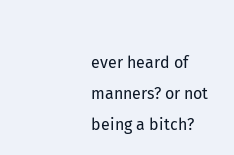ever heard of manners? or not being a bitch?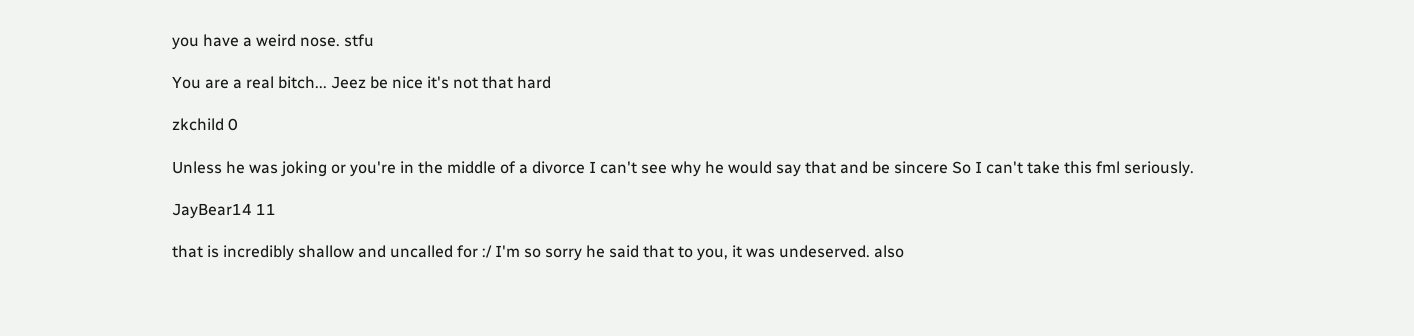you have a weird nose. stfu

You are a real bitch... Jeez be nice it's not that hard

zkchild 0

Unless he was joking or you're in the middle of a divorce I can't see why he would say that and be sincere So I can't take this fml seriously.

JayBear14 11

that is incredibly shallow and uncalled for :/ I'm so sorry he said that to you, it was undeserved. also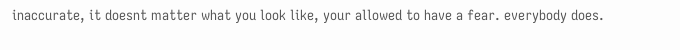inaccurate, it doesnt matter what you look like, your allowed to have a fear. everybody does.